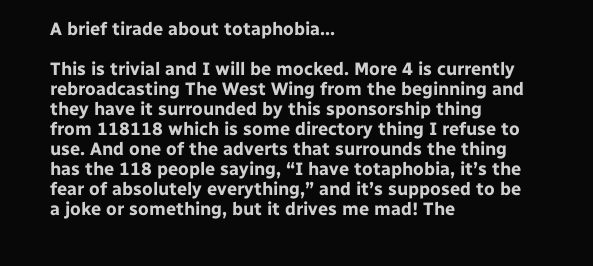A brief tirade about totaphobia…

This is trivial and I will be mocked. More 4 is currently rebroadcasting The West Wing from the beginning and they have it surrounded by this sponsorship thing from 118118 which is some directory thing I refuse to use. And one of the adverts that surrounds the thing has the 118 people saying, “I have totaphobia, it’s the fear of absolutely everything,” and it’s supposed to be a joke or something, but it drives me mad! The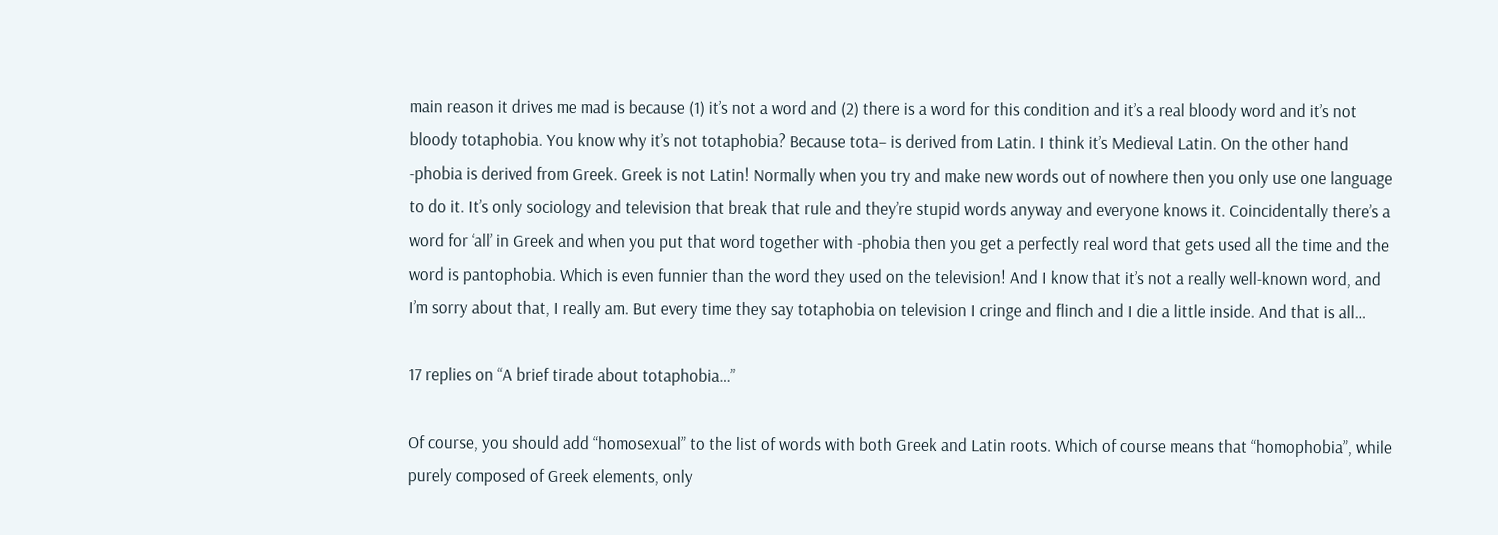main reason it drives me mad is because (1) it’s not a word and (2) there is a word for this condition and it’s a real bloody word and it’s not bloody totaphobia. You know why it’s not totaphobia? Because tota– is derived from Latin. I think it’s Medieval Latin. On the other hand -phobia is derived from Greek. Greek is not Latin! Normally when you try and make new words out of nowhere then you only use one language to do it. It’s only sociology and television that break that rule and they’re stupid words anyway and everyone knows it. Coincidentally there’s a word for ‘all’ in Greek and when you put that word together with -phobia then you get a perfectly real word that gets used all the time and the word is pantophobia. Which is even funnier than the word they used on the television! And I know that it’s not a really well-known word, and I’m sorry about that, I really am. But every time they say totaphobia on television I cringe and flinch and I die a little inside. And that is all…

17 replies on “A brief tirade about totaphobia…”

Of course, you should add “homosexual” to the list of words with both Greek and Latin roots. Which of course means that “homophobia”, while purely composed of Greek elements, only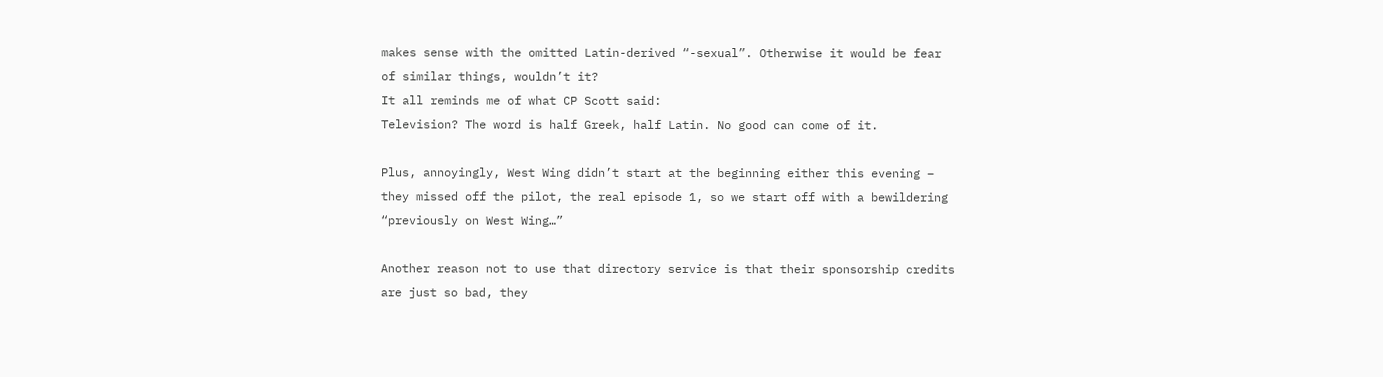makes sense with the omitted Latin-derived “-sexual”. Otherwise it would be fear of similar things, wouldn’t it?
It all reminds me of what CP Scott said:
Television? The word is half Greek, half Latin. No good can come of it.

Plus, annoyingly, West Wing didn’t start at the beginning either this evening – they missed off the pilot, the real episode 1, so we start off with a bewildering “previously on West Wing…”

Another reason not to use that directory service is that their sponsorship credits are just so bad, they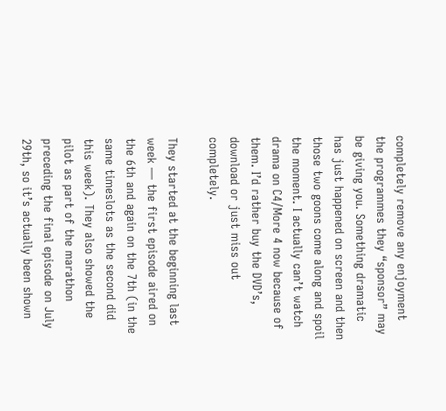completely remove any enjoyment the programmes they “sponsor” may be giving you. Something dramatic has just happened on screen and then those two goons come along and spoil the moment. I actually can’t watch drama on C4/More 4 now because of them. I’d rather buy the DVD’s, download or just miss out completely.

They started at the beginning last week — the first episode aired on the 6th and again on the 7th (in the same timeslots as the second did this week). They also showed the pilot as part of the marathon preceding the final episode on July 29th, so it’s actually been shown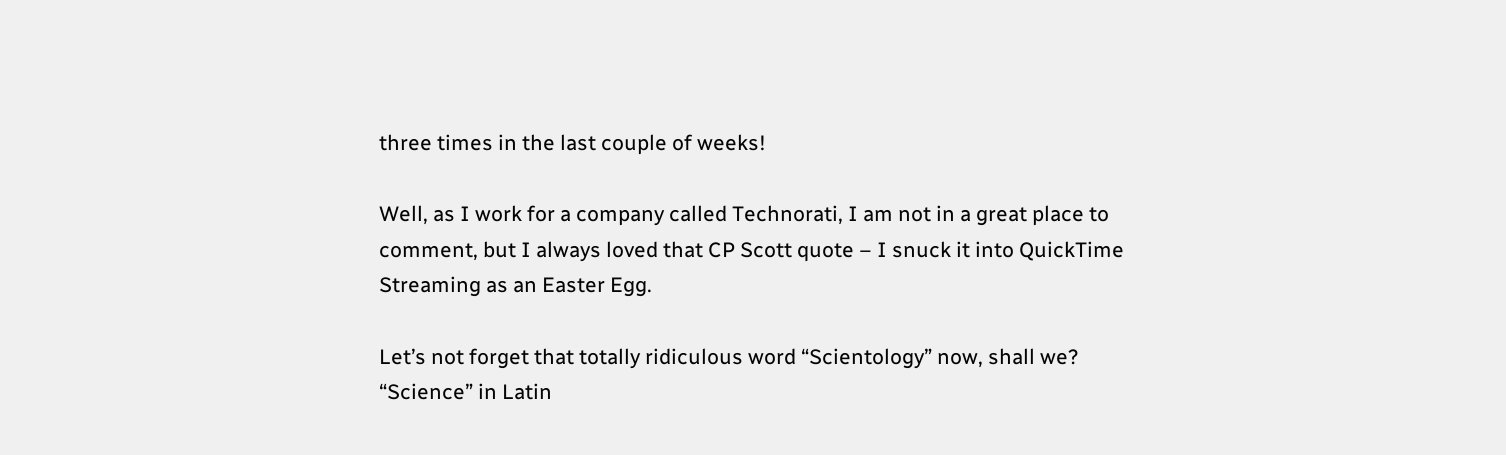three times in the last couple of weeks!

Well, as I work for a company called Technorati, I am not in a great place to comment, but I always loved that CP Scott quote – I snuck it into QuickTime Streaming as an Easter Egg.

Let’s not forget that totally ridiculous word “Scientology” now, shall we?
“Science” in Latin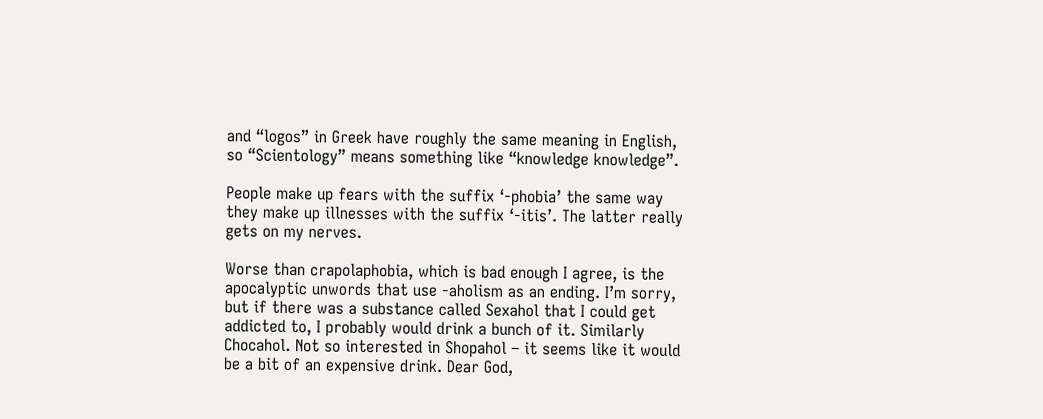and “logos” in Greek have roughly the same meaning in English, so “Scientology” means something like “knowledge knowledge”.

People make up fears with the suffix ‘-phobia’ the same way they make up illnesses with the suffix ‘-itis’. The latter really gets on my nerves.

Worse than crapolaphobia, which is bad enough I agree, is the apocalyptic unwords that use -aholism as an ending. I’m sorry, but if there was a substance called Sexahol that I could get addicted to, I probably would drink a bunch of it. Similarly Chocahol. Not so interested in Shopahol – it seems like it would be a bit of an expensive drink. Dear God,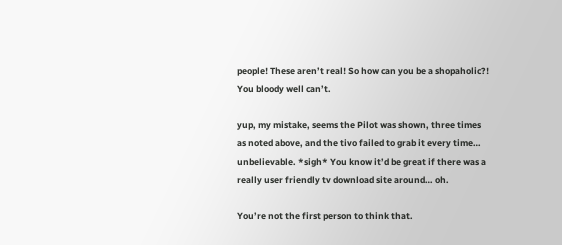people! These aren’t real! So how can you be a shopaholic?! You bloody well can’t.

yup, my mistake, seems the Pilot was shown, three times as noted above, and the tivo failed to grab it every time… unbelievable. *sigh* You know it’d be great if there was a really user friendly tv download site around… oh.

You’re not the first person to think that.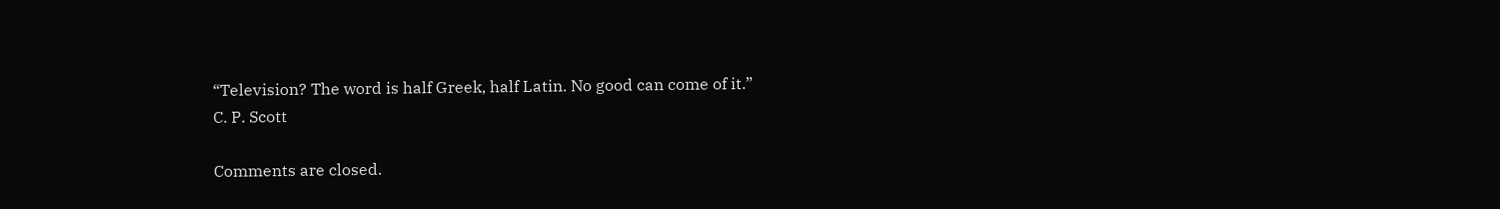“Television? The word is half Greek, half Latin. No good can come of it.”
C. P. Scott

Comments are closed.